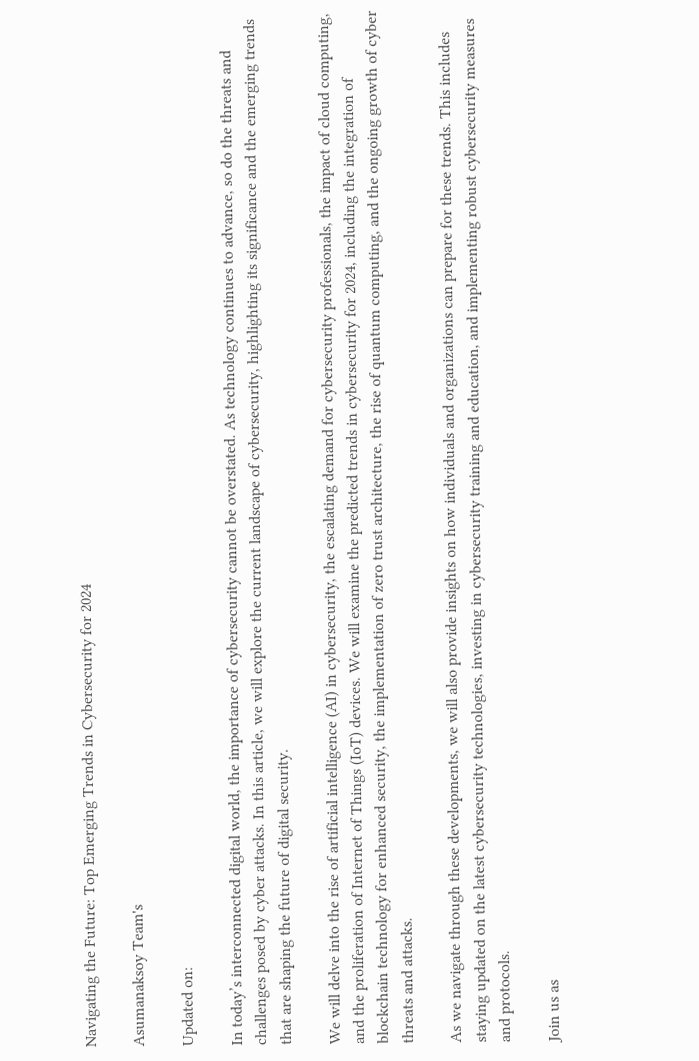Navigating the Future: Top Emerging Trends in Cybersecurity for 2024

Asumanaksoy Team's

Updated on:

In today’s interconnected digital world, the importance of cybersecurity cannot be overstated. As technology continues to advance, so do the threats and challenges posed by cyber attacks. In this article, we will explore the current landscape of cybersecurity, highlighting its significance and the emerging trends that are shaping the future of digital security.

We will delve into the rise of artificial intelligence (AI) in cybersecurity, the escalating demand for cybersecurity professionals, the impact of cloud computing, and the proliferation of Internet of Things (IoT) devices. We will examine the predicted trends in cybersecurity for 2024, including the integration of blockchain technology for enhanced security, the implementation of zero trust architecture, the rise of quantum computing, and the ongoing growth of cyber threats and attacks.

As we navigate through these developments, we will also provide insights on how individuals and organizations can prepare for these trends. This includes staying updated on the latest cybersecurity technologies, investing in cybersecurity training and education, and implementing robust cybersecurity measures and protocols.

Join us as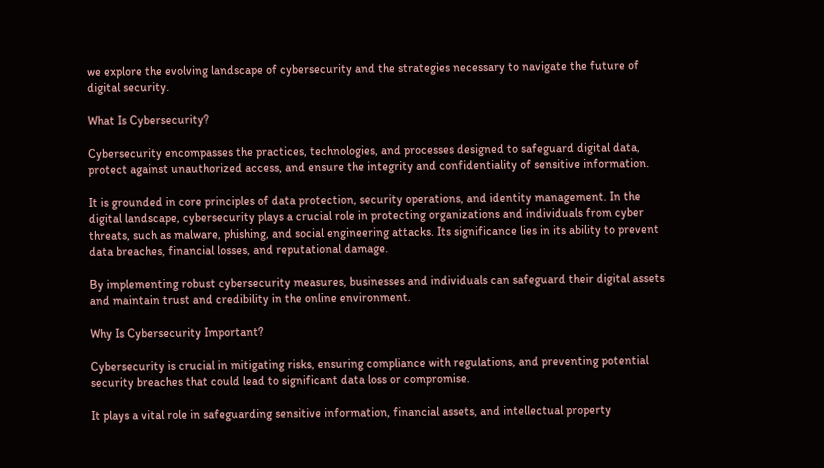we explore the evolving landscape of cybersecurity and the strategies necessary to navigate the future of digital security.

What Is Cybersecurity?

Cybersecurity encompasses the practices, technologies, and processes designed to safeguard digital data, protect against unauthorized access, and ensure the integrity and confidentiality of sensitive information.

It is grounded in core principles of data protection, security operations, and identity management. In the digital landscape, cybersecurity plays a crucial role in protecting organizations and individuals from cyber threats, such as malware, phishing, and social engineering attacks. Its significance lies in its ability to prevent data breaches, financial losses, and reputational damage.

By implementing robust cybersecurity measures, businesses and individuals can safeguard their digital assets and maintain trust and credibility in the online environment.

Why Is Cybersecurity Important?

Cybersecurity is crucial in mitigating risks, ensuring compliance with regulations, and preventing potential security breaches that could lead to significant data loss or compromise.

It plays a vital role in safeguarding sensitive information, financial assets, and intellectual property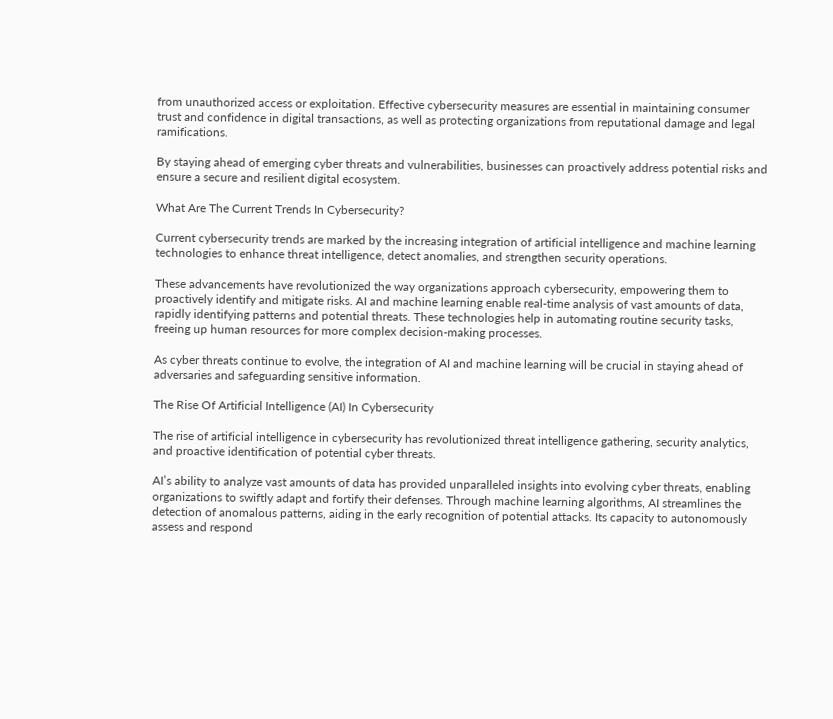from unauthorized access or exploitation. Effective cybersecurity measures are essential in maintaining consumer trust and confidence in digital transactions, as well as protecting organizations from reputational damage and legal ramifications.

By staying ahead of emerging cyber threats and vulnerabilities, businesses can proactively address potential risks and ensure a secure and resilient digital ecosystem.

What Are The Current Trends In Cybersecurity?

Current cybersecurity trends are marked by the increasing integration of artificial intelligence and machine learning technologies to enhance threat intelligence, detect anomalies, and strengthen security operations.

These advancements have revolutionized the way organizations approach cybersecurity, empowering them to proactively identify and mitigate risks. AI and machine learning enable real-time analysis of vast amounts of data, rapidly identifying patterns and potential threats. These technologies help in automating routine security tasks, freeing up human resources for more complex decision-making processes.

As cyber threats continue to evolve, the integration of AI and machine learning will be crucial in staying ahead of adversaries and safeguarding sensitive information.

The Rise Of Artificial Intelligence (AI) In Cybersecurity

The rise of artificial intelligence in cybersecurity has revolutionized threat intelligence gathering, security analytics, and proactive identification of potential cyber threats.

AI’s ability to analyze vast amounts of data has provided unparalleled insights into evolving cyber threats, enabling organizations to swiftly adapt and fortify their defenses. Through machine learning algorithms, AI streamlines the detection of anomalous patterns, aiding in the early recognition of potential attacks. Its capacity to autonomously assess and respond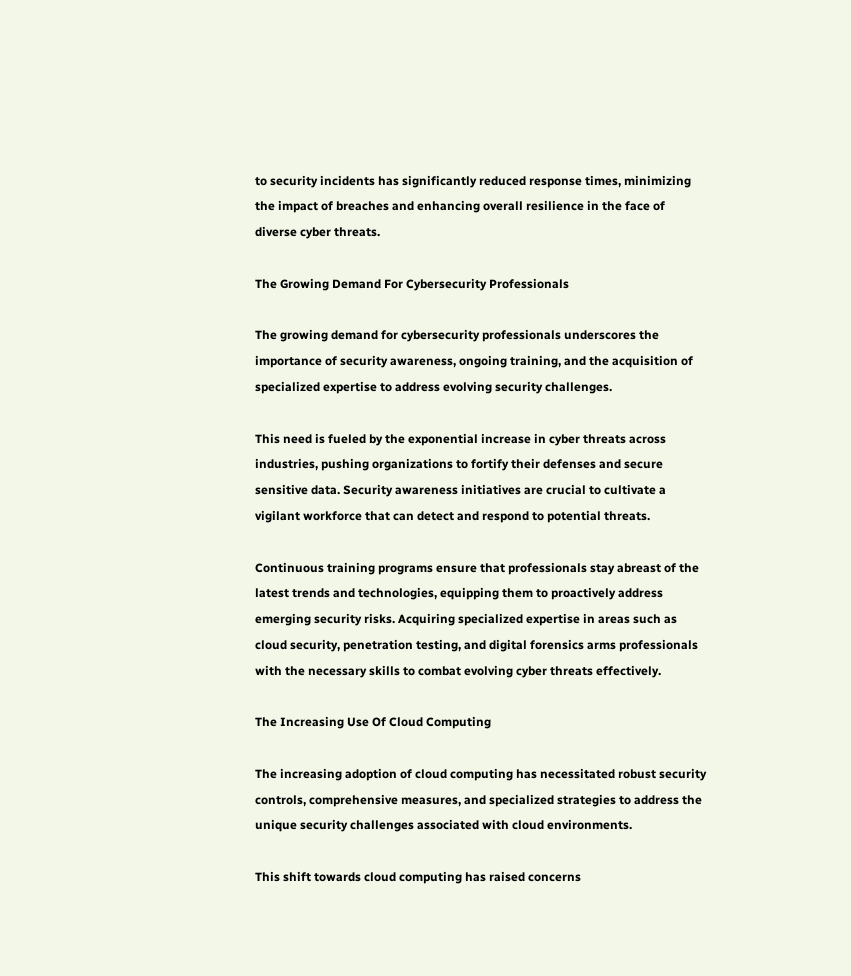to security incidents has significantly reduced response times, minimizing the impact of breaches and enhancing overall resilience in the face of diverse cyber threats.

The Growing Demand For Cybersecurity Professionals

The growing demand for cybersecurity professionals underscores the importance of security awareness, ongoing training, and the acquisition of specialized expertise to address evolving security challenges.

This need is fueled by the exponential increase in cyber threats across industries, pushing organizations to fortify their defenses and secure sensitive data. Security awareness initiatives are crucial to cultivate a vigilant workforce that can detect and respond to potential threats.

Continuous training programs ensure that professionals stay abreast of the latest trends and technologies, equipping them to proactively address emerging security risks. Acquiring specialized expertise in areas such as cloud security, penetration testing, and digital forensics arms professionals with the necessary skills to combat evolving cyber threats effectively.

The Increasing Use Of Cloud Computing

The increasing adoption of cloud computing has necessitated robust security controls, comprehensive measures, and specialized strategies to address the unique security challenges associated with cloud environments.

This shift towards cloud computing has raised concerns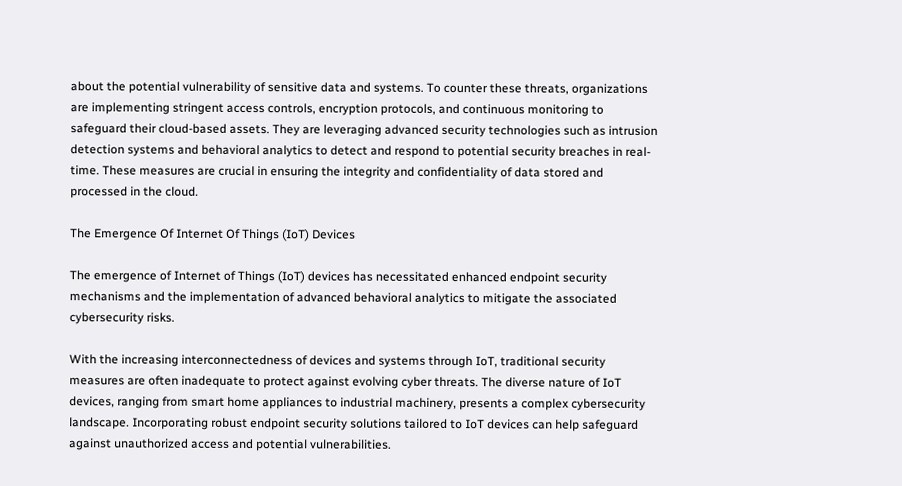about the potential vulnerability of sensitive data and systems. To counter these threats, organizations are implementing stringent access controls, encryption protocols, and continuous monitoring to safeguard their cloud-based assets. They are leveraging advanced security technologies such as intrusion detection systems and behavioral analytics to detect and respond to potential security breaches in real-time. These measures are crucial in ensuring the integrity and confidentiality of data stored and processed in the cloud.

The Emergence Of Internet Of Things (IoT) Devices

The emergence of Internet of Things (IoT) devices has necessitated enhanced endpoint security mechanisms and the implementation of advanced behavioral analytics to mitigate the associated cybersecurity risks.

With the increasing interconnectedness of devices and systems through IoT, traditional security measures are often inadequate to protect against evolving cyber threats. The diverse nature of IoT devices, ranging from smart home appliances to industrial machinery, presents a complex cybersecurity landscape. Incorporating robust endpoint security solutions tailored to IoT devices can help safeguard against unauthorized access and potential vulnerabilities.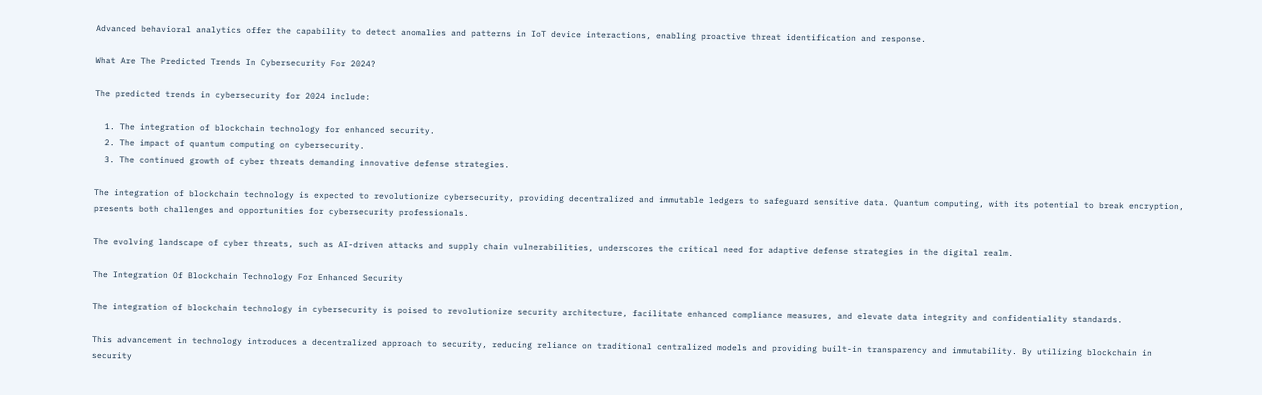Advanced behavioral analytics offer the capability to detect anomalies and patterns in IoT device interactions, enabling proactive threat identification and response.

What Are The Predicted Trends In Cybersecurity For 2024?

The predicted trends in cybersecurity for 2024 include:

  1. The integration of blockchain technology for enhanced security.
  2. The impact of quantum computing on cybersecurity.
  3. The continued growth of cyber threats demanding innovative defense strategies.

The integration of blockchain technology is expected to revolutionize cybersecurity, providing decentralized and immutable ledgers to safeguard sensitive data. Quantum computing, with its potential to break encryption, presents both challenges and opportunities for cybersecurity professionals.

The evolving landscape of cyber threats, such as AI-driven attacks and supply chain vulnerabilities, underscores the critical need for adaptive defense strategies in the digital realm.

The Integration Of Blockchain Technology For Enhanced Security

The integration of blockchain technology in cybersecurity is poised to revolutionize security architecture, facilitate enhanced compliance measures, and elevate data integrity and confidentiality standards.

This advancement in technology introduces a decentralized approach to security, reducing reliance on traditional centralized models and providing built-in transparency and immutability. By utilizing blockchain in security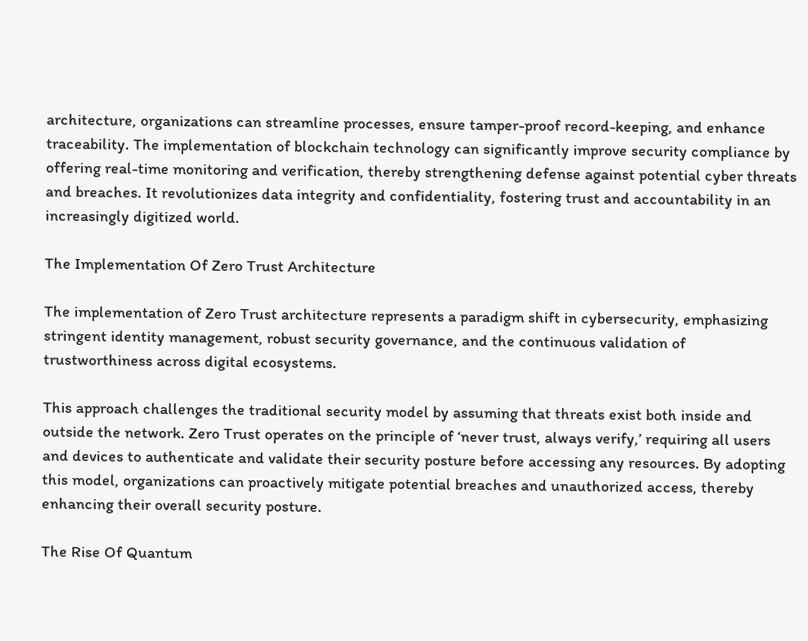architecture, organizations can streamline processes, ensure tamper-proof record-keeping, and enhance traceability. The implementation of blockchain technology can significantly improve security compliance by offering real-time monitoring and verification, thereby strengthening defense against potential cyber threats and breaches. It revolutionizes data integrity and confidentiality, fostering trust and accountability in an increasingly digitized world.

The Implementation Of Zero Trust Architecture

The implementation of Zero Trust architecture represents a paradigm shift in cybersecurity, emphasizing stringent identity management, robust security governance, and the continuous validation of trustworthiness across digital ecosystems.

This approach challenges the traditional security model by assuming that threats exist both inside and outside the network. Zero Trust operates on the principle of ‘never trust, always verify,’ requiring all users and devices to authenticate and validate their security posture before accessing any resources. By adopting this model, organizations can proactively mitigate potential breaches and unauthorized access, thereby enhancing their overall security posture.

The Rise Of Quantum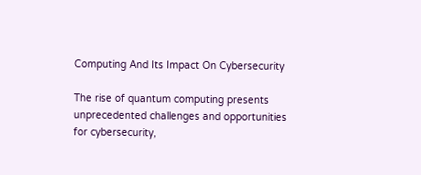Computing And Its Impact On Cybersecurity

The rise of quantum computing presents unprecedented challenges and opportunities for cybersecurity,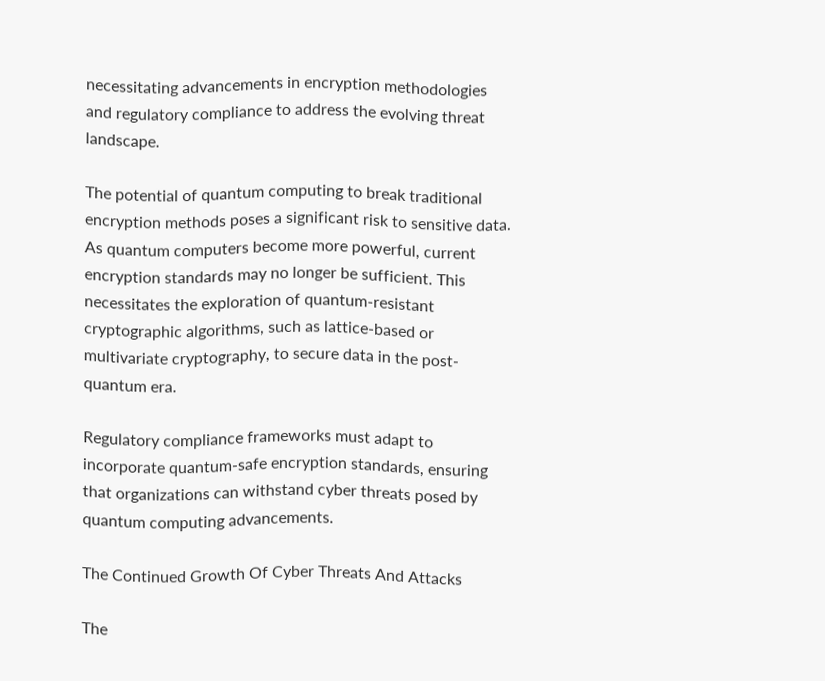necessitating advancements in encryption methodologies and regulatory compliance to address the evolving threat landscape.

The potential of quantum computing to break traditional encryption methods poses a significant risk to sensitive data. As quantum computers become more powerful, current encryption standards may no longer be sufficient. This necessitates the exploration of quantum-resistant cryptographic algorithms, such as lattice-based or multivariate cryptography, to secure data in the post-quantum era.

Regulatory compliance frameworks must adapt to incorporate quantum-safe encryption standards, ensuring that organizations can withstand cyber threats posed by quantum computing advancements.

The Continued Growth Of Cyber Threats And Attacks

The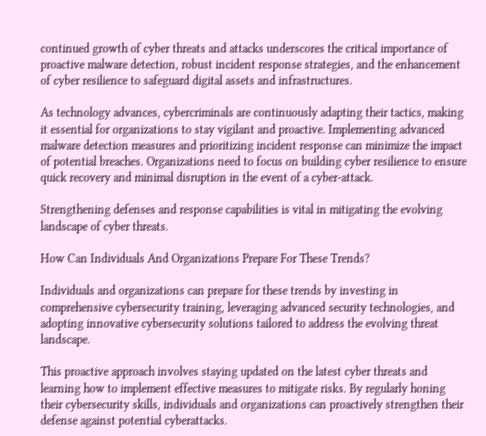continued growth of cyber threats and attacks underscores the critical importance of proactive malware detection, robust incident response strategies, and the enhancement of cyber resilience to safeguard digital assets and infrastructures.

As technology advances, cybercriminals are continuously adapting their tactics, making it essential for organizations to stay vigilant and proactive. Implementing advanced malware detection measures and prioritizing incident response can minimize the impact of potential breaches. Organizations need to focus on building cyber resilience to ensure quick recovery and minimal disruption in the event of a cyber-attack.

Strengthening defenses and response capabilities is vital in mitigating the evolving landscape of cyber threats.

How Can Individuals And Organizations Prepare For These Trends?

Individuals and organizations can prepare for these trends by investing in comprehensive cybersecurity training, leveraging advanced security technologies, and adopting innovative cybersecurity solutions tailored to address the evolving threat landscape.

This proactive approach involves staying updated on the latest cyber threats and learning how to implement effective measures to mitigate risks. By regularly honing their cybersecurity skills, individuals and organizations can proactively strengthen their defense against potential cyberattacks.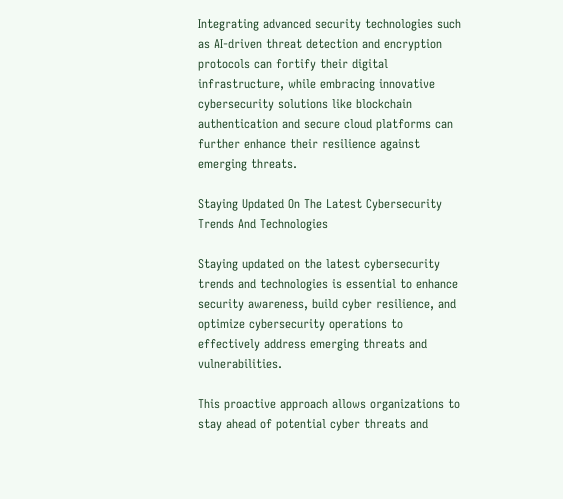Integrating advanced security technologies such as AI-driven threat detection and encryption protocols can fortify their digital infrastructure, while embracing innovative cybersecurity solutions like blockchain authentication and secure cloud platforms can further enhance their resilience against emerging threats.

Staying Updated On The Latest Cybersecurity Trends And Technologies

Staying updated on the latest cybersecurity trends and technologies is essential to enhance security awareness, build cyber resilience, and optimize cybersecurity operations to effectively address emerging threats and vulnerabilities.

This proactive approach allows organizations to stay ahead of potential cyber threats and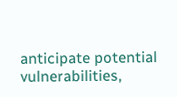anticipate potential vulnerabilities,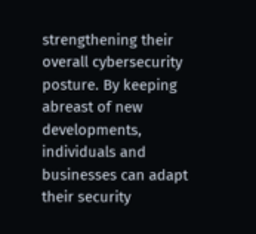strengthening their overall cybersecurity posture. By keeping abreast of new developments, individuals and businesses can adapt their security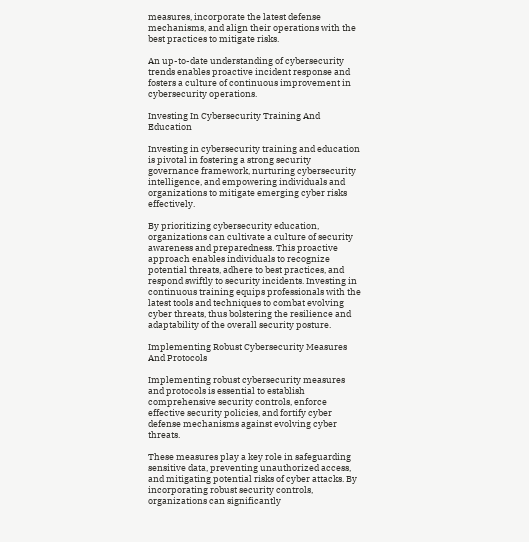measures, incorporate the latest defense mechanisms, and align their operations with the best practices to mitigate risks.

An up-to-date understanding of cybersecurity trends enables proactive incident response and fosters a culture of continuous improvement in cybersecurity operations.

Investing In Cybersecurity Training And Education

Investing in cybersecurity training and education is pivotal in fostering a strong security governance framework, nurturing cybersecurity intelligence, and empowering individuals and organizations to mitigate emerging cyber risks effectively.

By prioritizing cybersecurity education, organizations can cultivate a culture of security awareness and preparedness. This proactive approach enables individuals to recognize potential threats, adhere to best practices, and respond swiftly to security incidents. Investing in continuous training equips professionals with the latest tools and techniques to combat evolving cyber threats, thus bolstering the resilience and adaptability of the overall security posture.

Implementing Robust Cybersecurity Measures And Protocols

Implementing robust cybersecurity measures and protocols is essential to establish comprehensive security controls, enforce effective security policies, and fortify cyber defense mechanisms against evolving cyber threats.

These measures play a key role in safeguarding sensitive data, preventing unauthorized access, and mitigating potential risks of cyber attacks. By incorporating robust security controls, organizations can significantly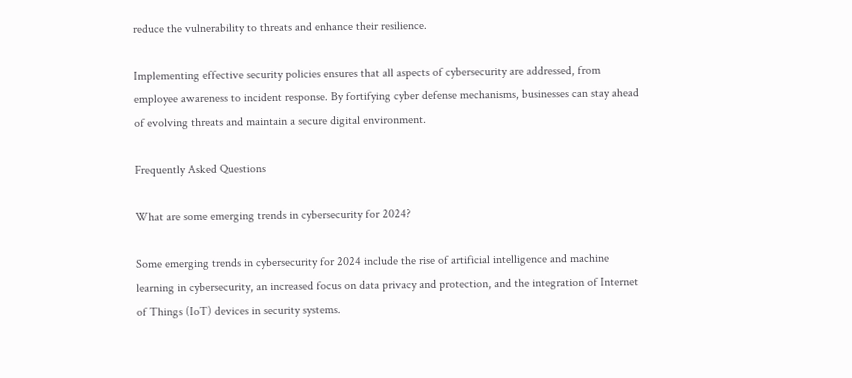reduce the vulnerability to threats and enhance their resilience.

Implementing effective security policies ensures that all aspects of cybersecurity are addressed, from employee awareness to incident response. By fortifying cyber defense mechanisms, businesses can stay ahead of evolving threats and maintain a secure digital environment.

Frequently Asked Questions

What are some emerging trends in cybersecurity for 2024?

Some emerging trends in cybersecurity for 2024 include the rise of artificial intelligence and machine learning in cybersecurity, an increased focus on data privacy and protection, and the integration of Internet of Things (IoT) devices in security systems.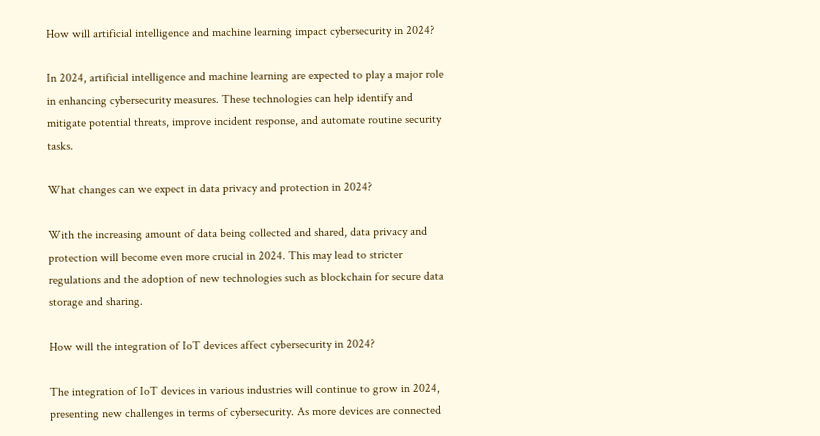How will artificial intelligence and machine learning impact cybersecurity in 2024?

In 2024, artificial intelligence and machine learning are expected to play a major role in enhancing cybersecurity measures. These technologies can help identify and mitigate potential threats, improve incident response, and automate routine security tasks.

What changes can we expect in data privacy and protection in 2024?

With the increasing amount of data being collected and shared, data privacy and protection will become even more crucial in 2024. This may lead to stricter regulations and the adoption of new technologies such as blockchain for secure data storage and sharing.

How will the integration of IoT devices affect cybersecurity in 2024?

The integration of IoT devices in various industries will continue to grow in 2024, presenting new challenges in terms of cybersecurity. As more devices are connected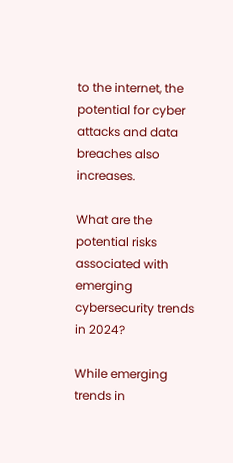to the internet, the potential for cyber attacks and data breaches also increases.

What are the potential risks associated with emerging cybersecurity trends in 2024?

While emerging trends in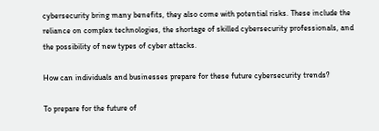cybersecurity bring many benefits, they also come with potential risks. These include the reliance on complex technologies, the shortage of skilled cybersecurity professionals, and the possibility of new types of cyber attacks.

How can individuals and businesses prepare for these future cybersecurity trends?

To prepare for the future of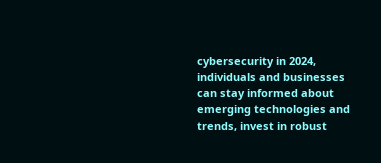cybersecurity in 2024, individuals and businesses can stay informed about emerging technologies and trends, invest in robust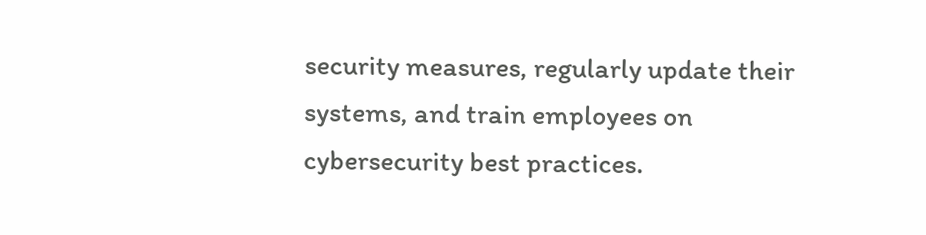security measures, regularly update their systems, and train employees on cybersecurity best practices.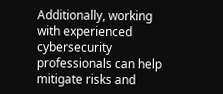Additionally, working with experienced cybersecurity professionals can help mitigate risks and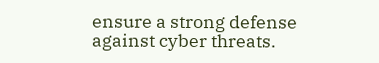ensure a strong defense against cyber threats.